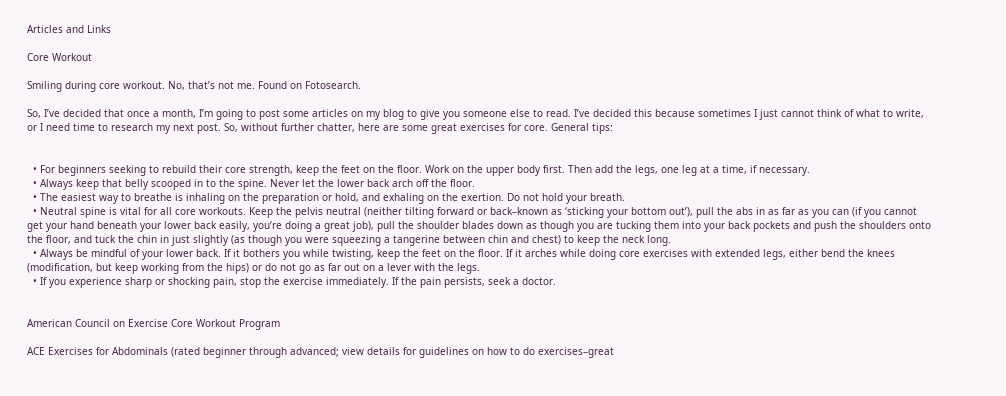Articles and Links

Core Workout

Smiling during core workout. No, that’s not me. Found on Fotosearch.

So, I’ve decided that once a month, I’m going to post some articles on my blog to give you someone else to read. I’ve decided this because sometimes I just cannot think of what to write, or I need time to research my next post. So, without further chatter, here are some great exercises for core. General tips:


  • For beginners seeking to rebuild their core strength, keep the feet on the floor. Work on the upper body first. Then add the legs, one leg at a time, if necessary.
  • Always keep that belly scooped in to the spine. Never let the lower back arch off the floor.
  • The easiest way to breathe is inhaling on the preparation or hold, and exhaling on the exertion. Do not hold your breath.
  • Neutral spine is vital for all core workouts. Keep the pelvis neutral (neither tilting forward or back–known as ‘sticking your bottom out’), pull the abs in as far as you can (if you cannot get your hand beneath your lower back easily, you’re doing a great job), pull the shoulder blades down as though you are tucking them into your back pockets and push the shoulders onto the floor, and tuck the chin in just slightly (as though you were squeezing a tangerine between chin and chest) to keep the neck long.
  • Always be mindful of your lower back. If it bothers you while twisting, keep the feet on the floor. If it arches while doing core exercises with extended legs, either bend the knees (modification, but keep working from the hips) or do not go as far out on a lever with the legs.
  • If you experience sharp or shocking pain, stop the exercise immediately. If the pain persists, seek a doctor.


American Council on Exercise Core Workout Program

ACE Exercises for Abdominals (rated beginner through advanced; view details for guidelines on how to do exercises–great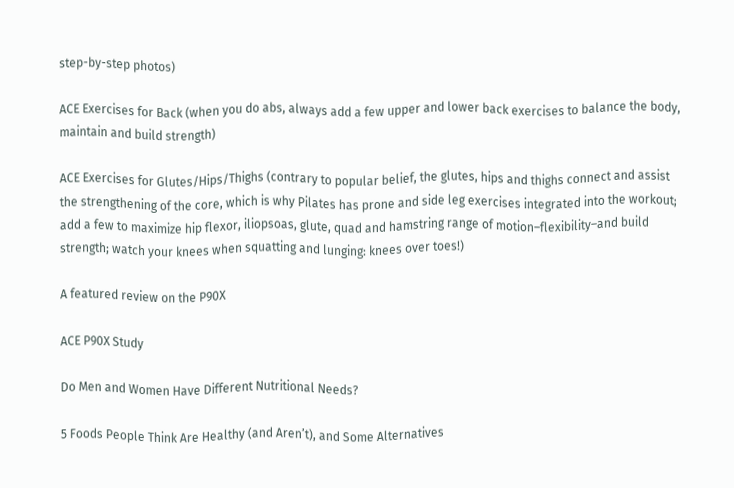step-by-step photos)

ACE Exercises for Back (when you do abs, always add a few upper and lower back exercises to balance the body, maintain and build strength)

ACE Exercises for Glutes/Hips/Thighs (contrary to popular belief, the glutes, hips and thighs connect and assist the strengthening of the core, which is why Pilates has prone and side leg exercises integrated into the workout; add a few to maximize hip flexor, iliopsoas, glute, quad and hamstring range of motion–flexibility–and build strength; watch your knees when squatting and lunging: knees over toes!)

A featured review on the P90X

ACE P90X Study

Do Men and Women Have Different Nutritional Needs?

5 Foods People Think Are Healthy (and Aren’t), and Some Alternatives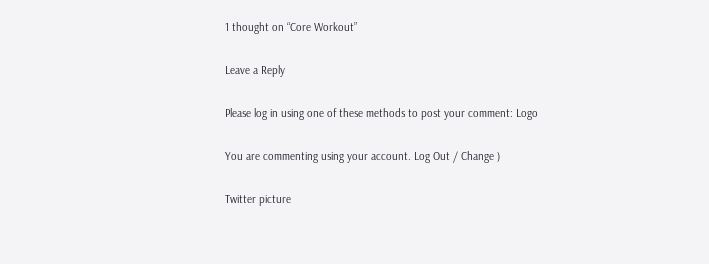1 thought on “Core Workout”

Leave a Reply

Please log in using one of these methods to post your comment: Logo

You are commenting using your account. Log Out / Change )

Twitter picture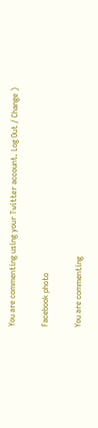You are commenting using your Twitter account. Log Out / Change )

Facebook photo

You are commenting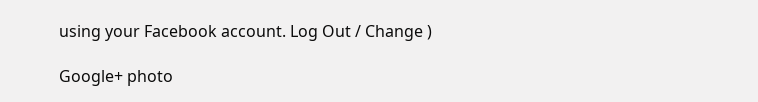using your Facebook account. Log Out / Change )

Google+ photo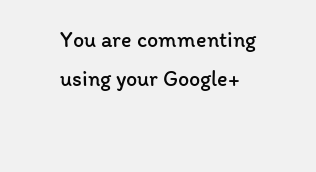You are commenting using your Google+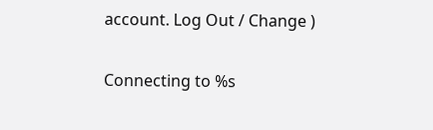account. Log Out / Change )

Connecting to %s